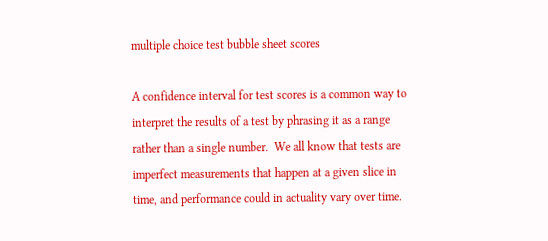multiple choice test bubble sheet scores

A confidence interval for test scores is a common way to interpret the results of a test by phrasing it as a range rather than a single number.  We all know that tests are imperfect measurements that happen at a given slice in time, and performance could in actuality vary over time.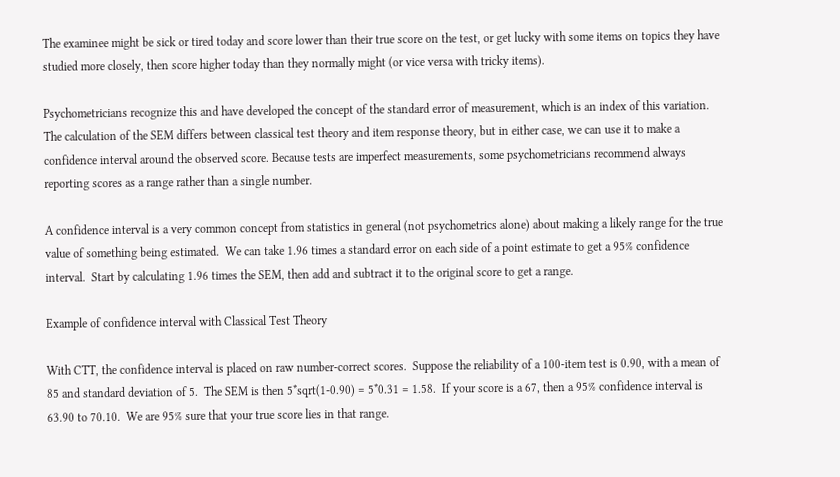The examinee might be sick or tired today and score lower than their true score on the test, or get lucky with some items on topics they have studied more closely, then score higher today than they normally might (or vice versa with tricky items).

Psychometricians recognize this and have developed the concept of the standard error of measurement, which is an index of this variation.  The calculation of the SEM differs between classical test theory and item response theory, but in either case, we can use it to make a confidence interval around the observed score. Because tests are imperfect measurements, some psychometricians recommend always reporting scores as a range rather than a single number.

A confidence interval is a very common concept from statistics in general (not psychometrics alone) about making a likely range for the true value of something being estimated.  We can take 1.96 times a standard error on each side of a point estimate to get a 95% confidence interval.  Start by calculating 1.96 times the SEM, then add and subtract it to the original score to get a range.

Example of confidence interval with Classical Test Theory

With CTT, the confidence interval is placed on raw number-correct scores.  Suppose the reliability of a 100-item test is 0.90, with a mean of 85 and standard deviation of 5.  The SEM is then 5*sqrt(1-0.90) = 5*0.31 = 1.58.  If your score is a 67, then a 95% confidence interval is 63.90 to 70.10.  We are 95% sure that your true score lies in that range.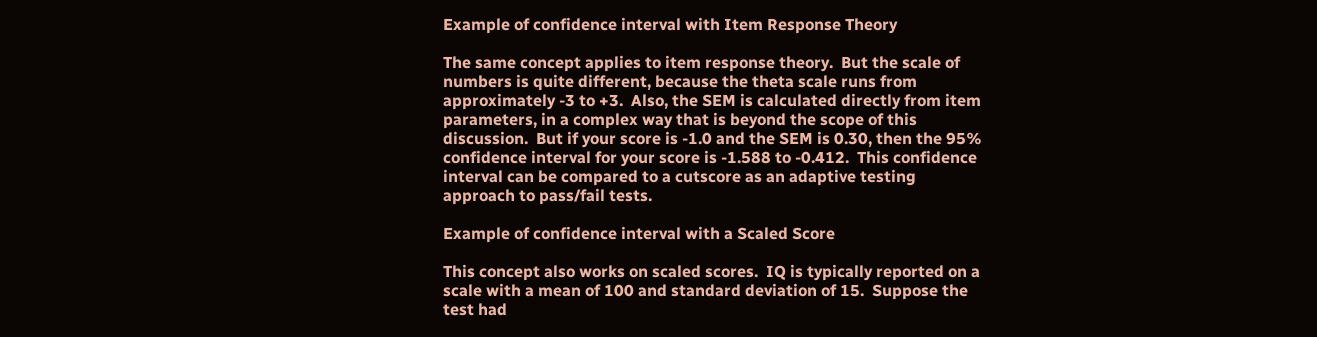Example of confidence interval with Item Response Theory

The same concept applies to item response theory.  But the scale of numbers is quite different, because the theta scale runs from approximately -3 to +3.  Also, the SEM is calculated directly from item parameters, in a complex way that is beyond the scope of this discussion.  But if your score is -1.0 and the SEM is 0.30, then the 95% confidence interval for your score is -1.588 to -0.412.  This confidence interval can be compared to a cutscore as an adaptive testing approach to pass/fail tests.

Example of confidence interval with a Scaled Score

This concept also works on scaled scores.  IQ is typically reported on a scale with a mean of 100 and standard deviation of 15.  Suppose the test had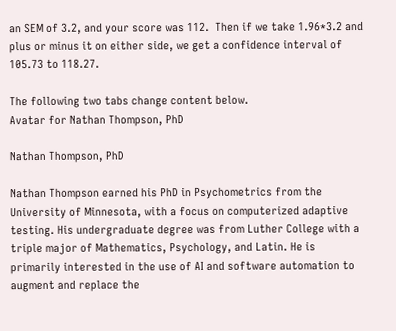an SEM of 3.2, and your score was 112.  Then if we take 1.96*3.2 and plus or minus it on either side, we get a confidence interval of 105.73 to 118.27.

The following two tabs change content below.
Avatar for Nathan Thompson, PhD

Nathan Thompson, PhD

Nathan Thompson earned his PhD in Psychometrics from the University of Minnesota, with a focus on computerized adaptive testing. His undergraduate degree was from Luther College with a triple major of Mathematics, Psychology, and Latin. He is primarily interested in the use of AI and software automation to augment and replace the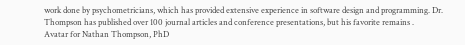work done by psychometricians, which has provided extensive experience in software design and programming. Dr. Thompson has published over 100 journal articles and conference presentations, but his favorite remains .
Avatar for Nathan Thompson, PhD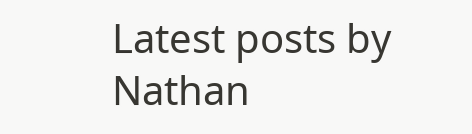Latest posts by Nathan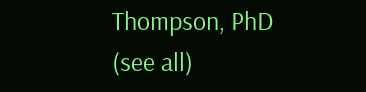Thompson, PhD (see all)